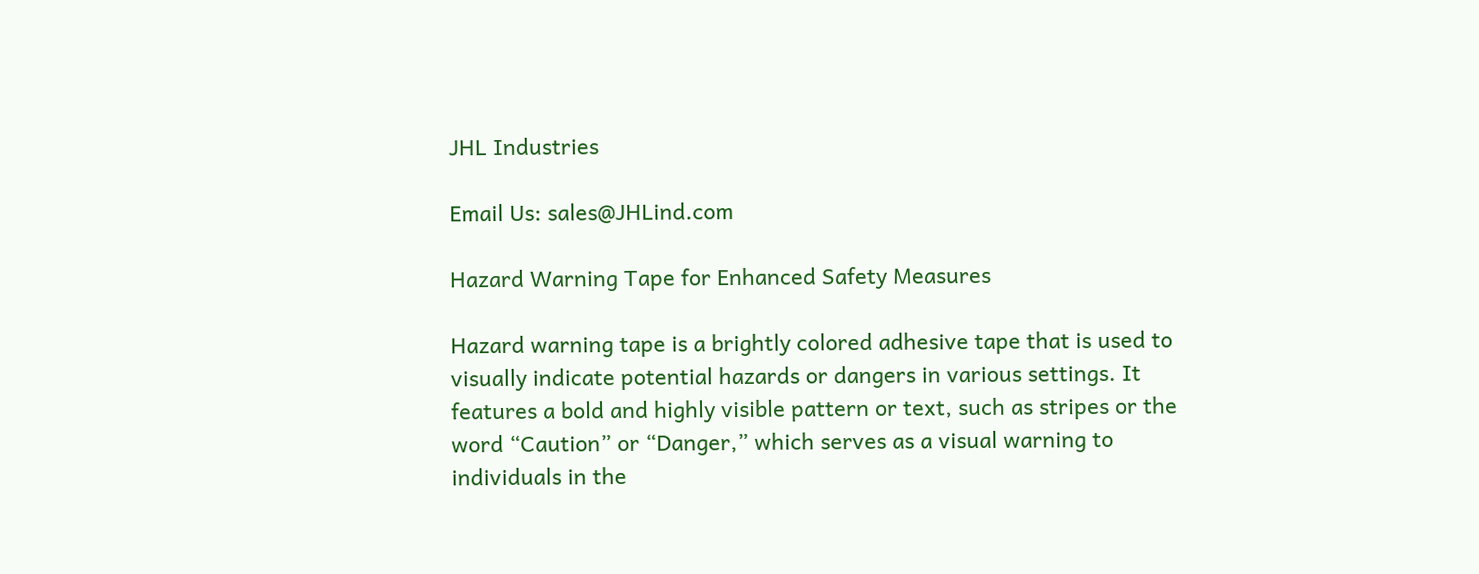JHL Industries

Email Us: sales@JHLind.com

Hazard Warning Tape for Enhanced Safety Measures

Hazard warning tape is a brightly colored adhesive tape that is used to visually indicate potential hazards or dangers in various settings. It features a bold and highly visible pattern or text, such as stripes or the word “Caution” or “Danger,” which serves as a visual warning to individuals in the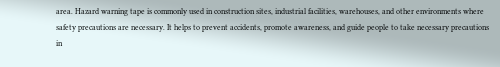area. Hazard warning tape is commonly used in construction sites, industrial facilities, warehouses, and other environments where safety precautions are necessary. It helps to prevent accidents, promote awareness, and guide people to take necessary precautions in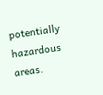potentially hazardous areas.